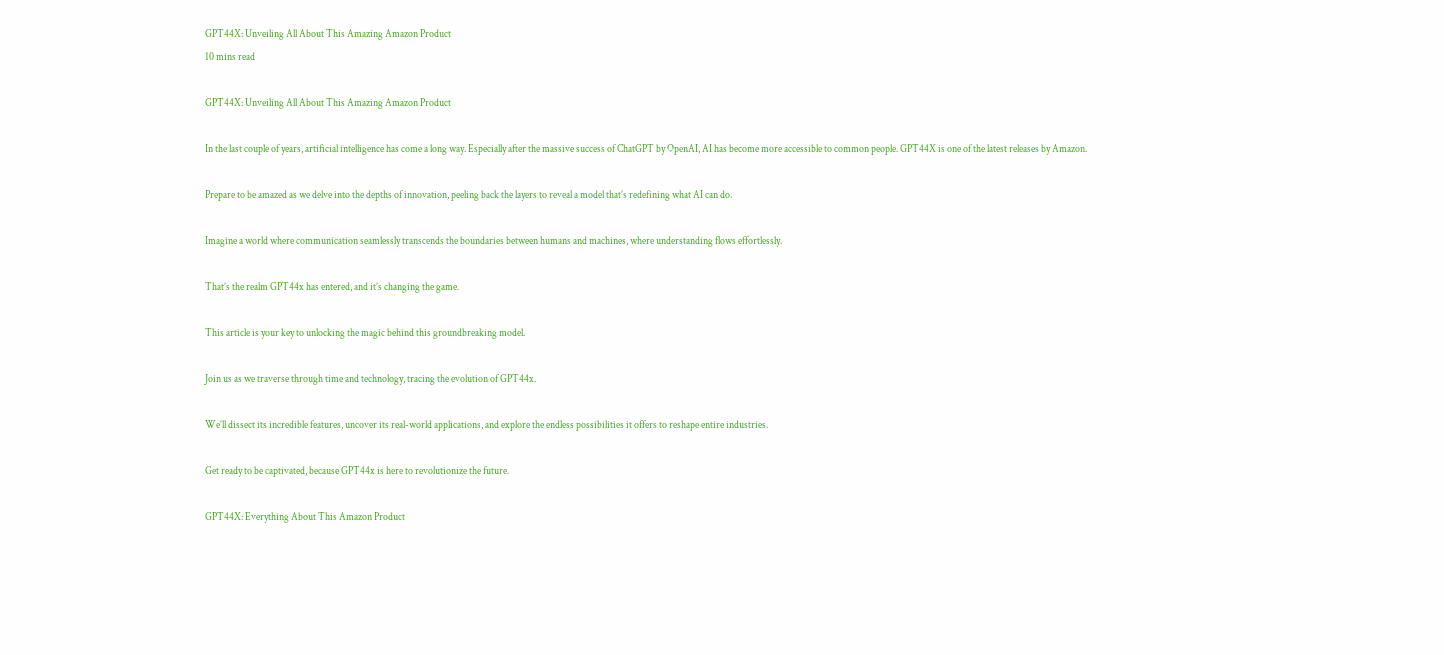GPT44X: Unveiling All About This Amazing Amazon Product
10 mins read

GPT44X: Unveiling All About This Amazing Amazon Product

In the last couple of years, artificial intelligence has come a long way. Especially after the massive success of ChatGPT by OpenAI, AI has become more accessible to common people. GPT44X is one of the latest releases by Amazon.

Prepare to be amazed as we delve into the depths of innovation, peeling back the layers to reveal a model that’s redefining what AI can do.

Imagine a world where communication seamlessly transcends the boundaries between humans and machines, where understanding flows effortlessly.

That’s the realm GPT44x has entered, and it’s changing the game.

This article is your key to unlocking the magic behind this groundbreaking model.

Join us as we traverse through time and technology, tracing the evolution of GPT44x.

We’ll dissect its incredible features, uncover its real-world applications, and explore the endless possibilities it offers to reshape entire industries.

Get ready to be captivated, because GPT44x is here to revolutionize the future.

GPT44X: Everything About This Amazon Product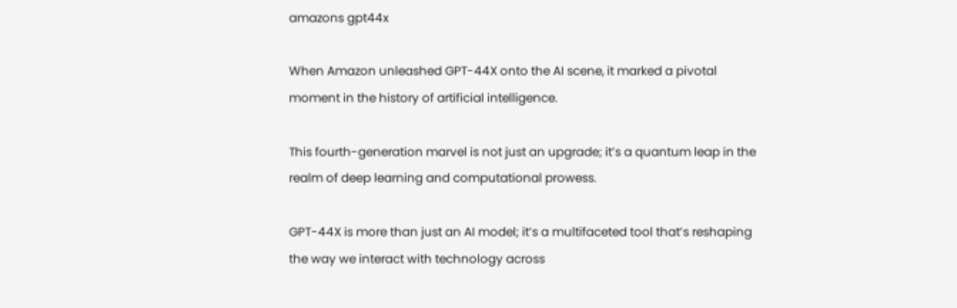amazons gpt44x

When Amazon unleashed GPT-44X onto the AI scene, it marked a pivotal moment in the history of artificial intelligence.

This fourth-generation marvel is not just an upgrade; it’s a quantum leap in the realm of deep learning and computational prowess.

GPT-44X is more than just an AI model; it’s a multifaceted tool that’s reshaping the way we interact with technology across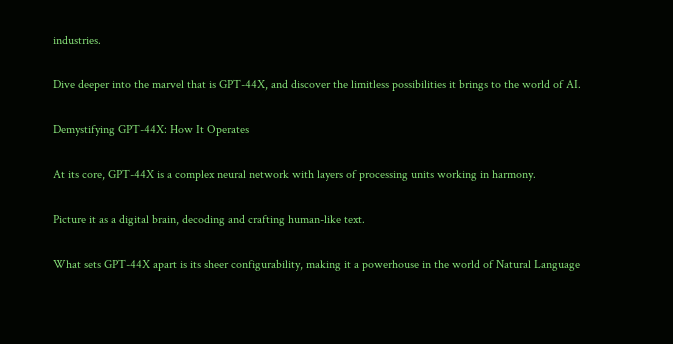industries.

Dive deeper into the marvel that is GPT-44X, and discover the limitless possibilities it brings to the world of AI.

Demystifying GPT-44X: How It Operates

At its core, GPT-44X is a complex neural network with layers of processing units working in harmony.

Picture it as a digital brain, decoding and crafting human-like text.

What sets GPT-44X apart is its sheer configurability, making it a powerhouse in the world of Natural Language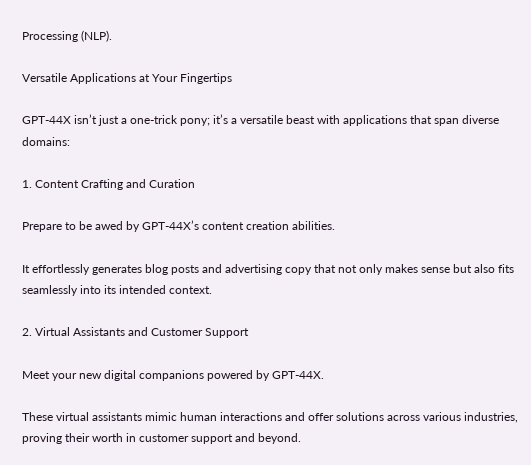Processing (NLP).

Versatile Applications at Your Fingertips

GPT-44X isn’t just a one-trick pony; it’s a versatile beast with applications that span diverse domains:

1. Content Crafting and Curation

Prepare to be awed by GPT-44X’s content creation abilities.

It effortlessly generates blog posts and advertising copy that not only makes sense but also fits seamlessly into its intended context.

2. Virtual Assistants and Customer Support

Meet your new digital companions powered by GPT-44X.

These virtual assistants mimic human interactions and offer solutions across various industries, proving their worth in customer support and beyond.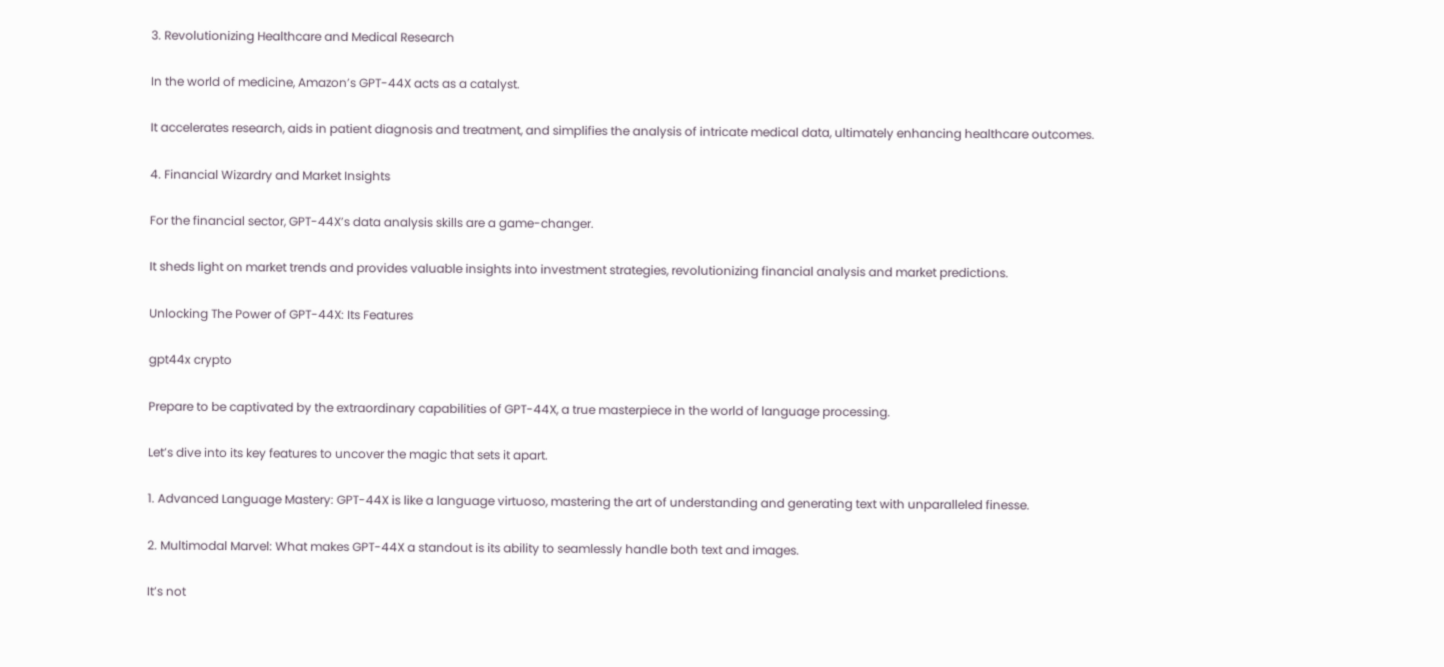3. Revolutionizing Healthcare and Medical Research

In the world of medicine, Amazon’s GPT-44X acts as a catalyst.

It accelerates research, aids in patient diagnosis and treatment, and simplifies the analysis of intricate medical data, ultimately enhancing healthcare outcomes.

4. Financial Wizardry and Market Insights

For the financial sector, GPT-44X’s data analysis skills are a game-changer.

It sheds light on market trends and provides valuable insights into investment strategies, revolutionizing financial analysis and market predictions.

Unlocking The Power of GPT-44X: Its Features

gpt44x crypto

Prepare to be captivated by the extraordinary capabilities of GPT-44X, a true masterpiece in the world of language processing.

Let’s dive into its key features to uncover the magic that sets it apart.

1. Advanced Language Mastery: GPT-44X is like a language virtuoso, mastering the art of understanding and generating text with unparalleled finesse.

2. Multimodal Marvel: What makes GPT-44X a standout is its ability to seamlessly handle both text and images.

It’s not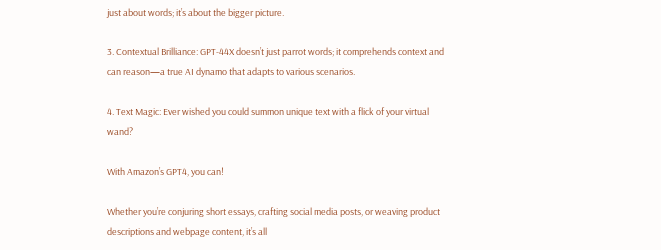just about words; it’s about the bigger picture.

3. Contextual Brilliance: GPT-44X doesn’t just parrot words; it comprehends context and can reason—a true AI dynamo that adapts to various scenarios.

4. Text Magic: Ever wished you could summon unique text with a flick of your virtual wand?

With Amazon’s GPT4, you can!

Whether you’re conjuring short essays, crafting social media posts, or weaving product descriptions and webpage content, it’s all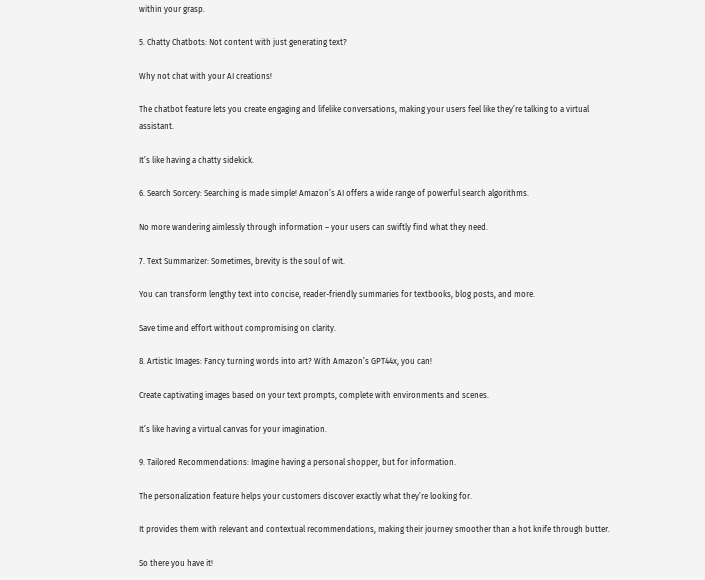within your grasp.

5. Chatty Chatbots: Not content with just generating text?

Why not chat with your AI creations!

The chatbot feature lets you create engaging and lifelike conversations, making your users feel like they’re talking to a virtual assistant.

It’s like having a chatty sidekick.

6. Search Sorcery: Searching is made simple! Amazon’s AI offers a wide range of powerful search algorithms.

No more wandering aimlessly through information – your users can swiftly find what they need.

7. Text Summarizer: Sometimes, brevity is the soul of wit.

You can transform lengthy text into concise, reader-friendly summaries for textbooks, blog posts, and more.

Save time and effort without compromising on clarity.

8. Artistic Images: Fancy turning words into art? With Amazon’s GPT44x, you can!

Create captivating images based on your text prompts, complete with environments and scenes.

It’s like having a virtual canvas for your imagination.

9. Tailored Recommendations: Imagine having a personal shopper, but for information.

The personalization feature helps your customers discover exactly what they’re looking for.

It provides them with relevant and contextual recommendations, making their journey smoother than a hot knife through butter.

So there you have it!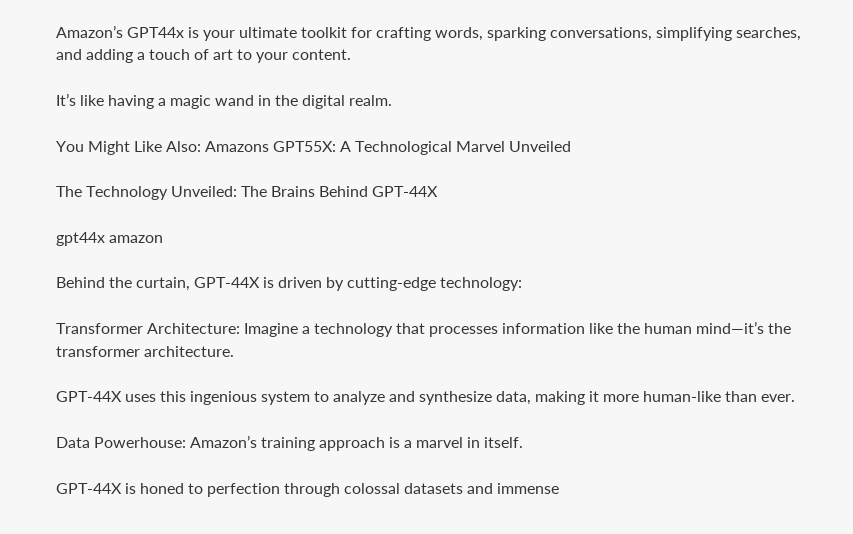Amazon’s GPT44x is your ultimate toolkit for crafting words, sparking conversations, simplifying searches, and adding a touch of art to your content.

It’s like having a magic wand in the digital realm.

You Might Like Also: Amazons GPT55X: A Technological Marvel Unveiled

The Technology Unveiled: The Brains Behind GPT-44X

gpt44x amazon

Behind the curtain, GPT-44X is driven by cutting-edge technology:

Transformer Architecture: Imagine a technology that processes information like the human mind—it’s the transformer architecture.

GPT-44X uses this ingenious system to analyze and synthesize data, making it more human-like than ever.

Data Powerhouse: Amazon’s training approach is a marvel in itself.

GPT-44X is honed to perfection through colossal datasets and immense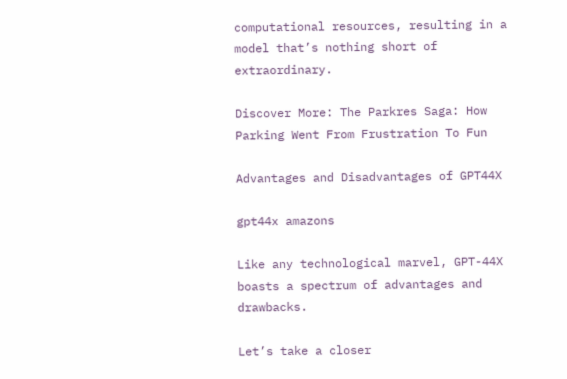computational resources, resulting in a model that’s nothing short of extraordinary.

Discover More: The Parkres Saga: How Parking Went From Frustration To Fun

Advantages and Disadvantages of GPT44X

gpt44x amazons

Like any technological marvel, GPT-44X boasts a spectrum of advantages and drawbacks.

Let’s take a closer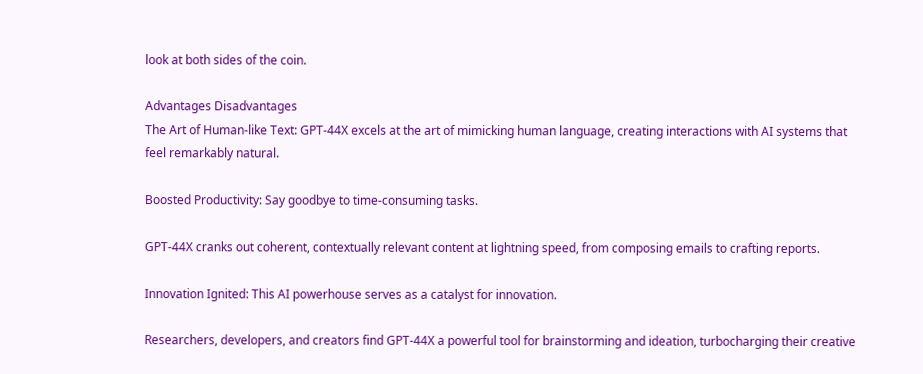look at both sides of the coin.

Advantages Disadvantages
The Art of Human-like Text: GPT-44X excels at the art of mimicking human language, creating interactions with AI systems that feel remarkably natural.

Boosted Productivity: Say goodbye to time-consuming tasks.

GPT-44X cranks out coherent, contextually relevant content at lightning speed, from composing emails to crafting reports.

Innovation Ignited: This AI powerhouse serves as a catalyst for innovation.

Researchers, developers, and creators find GPT-44X a powerful tool for brainstorming and ideation, turbocharging their creative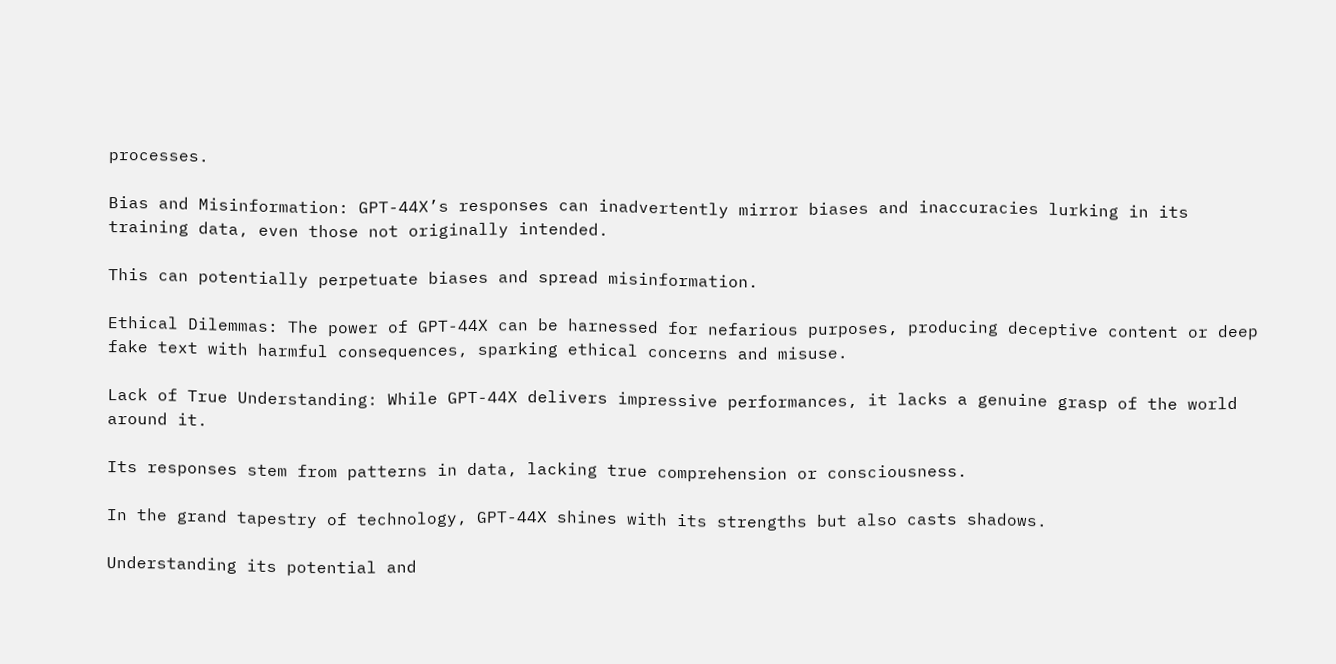processes.

Bias and Misinformation: GPT-44X’s responses can inadvertently mirror biases and inaccuracies lurking in its training data, even those not originally intended.

This can potentially perpetuate biases and spread misinformation.

Ethical Dilemmas: The power of GPT-44X can be harnessed for nefarious purposes, producing deceptive content or deep fake text with harmful consequences, sparking ethical concerns and misuse.

Lack of True Understanding: While GPT-44X delivers impressive performances, it lacks a genuine grasp of the world around it.

Its responses stem from patterns in data, lacking true comprehension or consciousness.

In the grand tapestry of technology, GPT-44X shines with its strengths but also casts shadows.

Understanding its potential and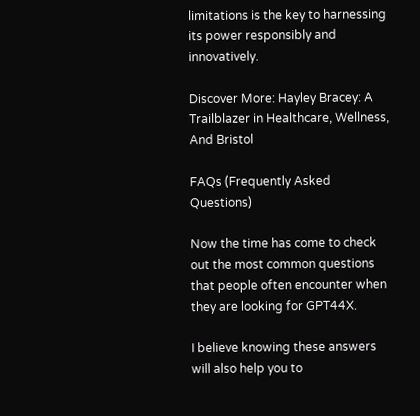limitations is the key to harnessing its power responsibly and innovatively.

Discover More: Hayley Bracey: A Trailblazer in Healthcare, Wellness, And Bristol

FAQs (Frequently Asked Questions)

Now the time has come to check out the most common questions that people often encounter when they are looking for GPT44X.

I believe knowing these answers will also help you to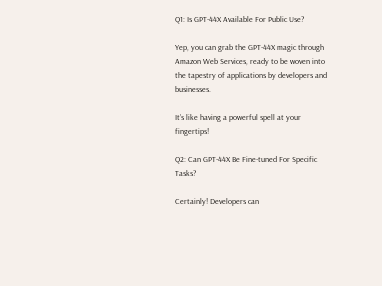Q1: Is GPT-44X Available For Public Use?

Yep, you can grab the GPT-44X magic through Amazon Web Services, ready to be woven into the tapestry of applications by developers and businesses.

It’s like having a powerful spell at your fingertips!

Q2: Can GPT-44X Be Fine-tuned For Specific Tasks?

Certainly! Developers can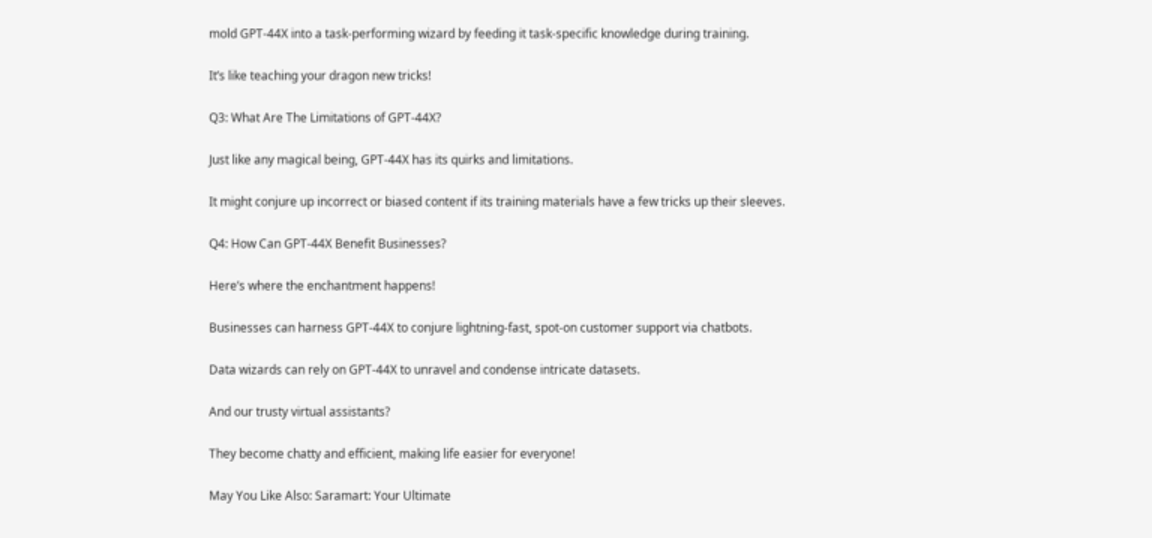mold GPT-44X into a task-performing wizard by feeding it task-specific knowledge during training.

It’s like teaching your dragon new tricks!

Q3: What Are The Limitations of GPT-44X?

Just like any magical being, GPT-44X has its quirks and limitations.

It might conjure up incorrect or biased content if its training materials have a few tricks up their sleeves.

Q4: How Can GPT-44X Benefit Businesses?

Here’s where the enchantment happens!

Businesses can harness GPT-44X to conjure lightning-fast, spot-on customer support via chatbots.

Data wizards can rely on GPT-44X to unravel and condense intricate datasets.

And our trusty virtual assistants?

They become chatty and efficient, making life easier for everyone!

May You Like Also: Saramart: Your Ultimate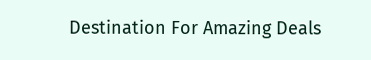Destination For Amazing Deals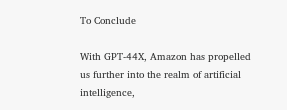To Conclude

With GPT-44X, Amazon has propelled us further into the realm of artificial intelligence,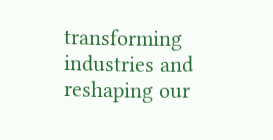transforming industries and reshaping our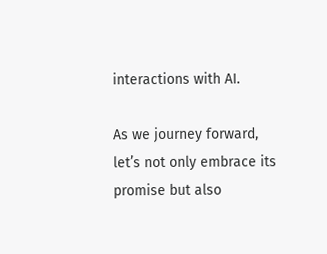interactions with AI.

As we journey forward, let’s not only embrace its promise but also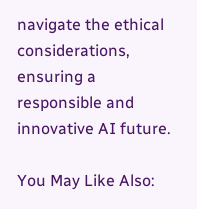navigate the ethical considerations, ensuring a responsible and innovative AI future.

You May Like Also: